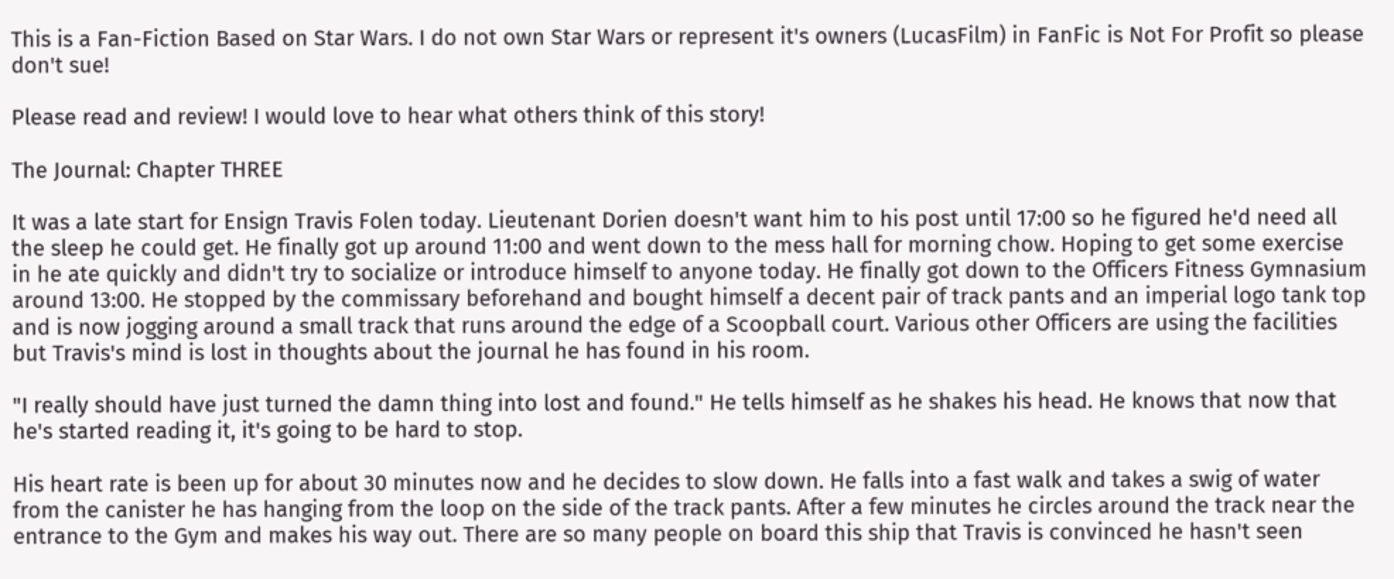This is a Fan-Fiction Based on Star Wars. I do not own Star Wars or represent it's owners (LucasFilm) in FanFic is Not For Profit so please don't sue!

Please read and review! I would love to hear what others think of this story!

The Journal: Chapter THREE

It was a late start for Ensign Travis Folen today. Lieutenant Dorien doesn't want him to his post until 17:00 so he figured he'd need all the sleep he could get. He finally got up around 11:00 and went down to the mess hall for morning chow. Hoping to get some exercise in he ate quickly and didn't try to socialize or introduce himself to anyone today. He finally got down to the Officers Fitness Gymnasium around 13:00. He stopped by the commissary beforehand and bought himself a decent pair of track pants and an imperial logo tank top and is now jogging around a small track that runs around the edge of a Scoopball court. Various other Officers are using the facilities but Travis's mind is lost in thoughts about the journal he has found in his room.

"I really should have just turned the damn thing into lost and found." He tells himself as he shakes his head. He knows that now that he's started reading it, it's going to be hard to stop.

His heart rate is been up for about 30 minutes now and he decides to slow down. He falls into a fast walk and takes a swig of water from the canister he has hanging from the loop on the side of the track pants. After a few minutes he circles around the track near the entrance to the Gym and makes his way out. There are so many people on board this ship that Travis is convinced he hasn't seen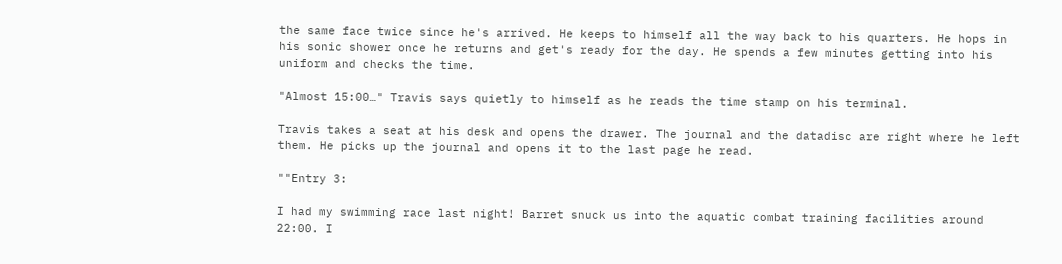the same face twice since he's arrived. He keeps to himself all the way back to his quarters. He hops in his sonic shower once he returns and get's ready for the day. He spends a few minutes getting into his uniform and checks the time.

"Almost 15:00…" Travis says quietly to himself as he reads the time stamp on his terminal.

Travis takes a seat at his desk and opens the drawer. The journal and the datadisc are right where he left them. He picks up the journal and opens it to the last page he read.

""Entry 3:

I had my swimming race last night! Barret snuck us into the aquatic combat training facilities around 22:00. I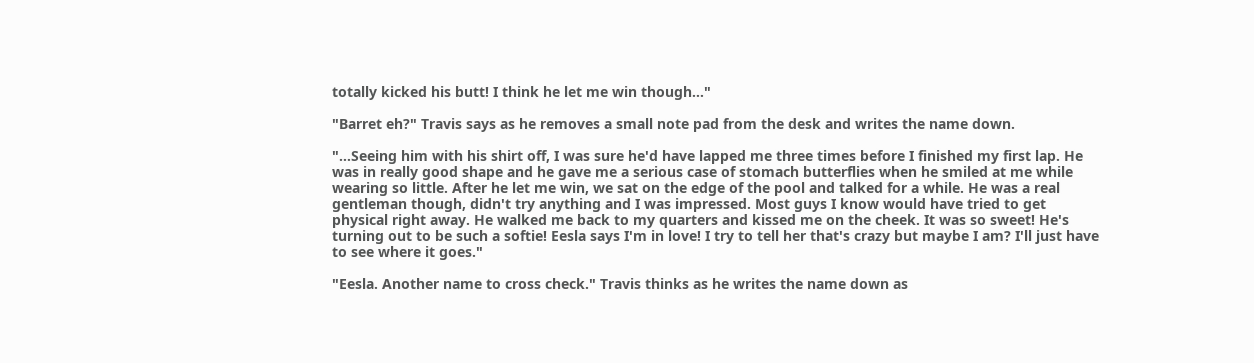totally kicked his butt! I think he let me win though…"

"Barret eh?" Travis says as he removes a small note pad from the desk and writes the name down.

"…Seeing him with his shirt off, I was sure he'd have lapped me three times before I finished my first lap. He was in really good shape and he gave me a serious case of stomach butterflies when he smiled at me while wearing so little. After he let me win, we sat on the edge of the pool and talked for a while. He was a real gentleman though, didn't try anything and I was impressed. Most guys I know would have tried to get physical right away. He walked me back to my quarters and kissed me on the cheek. It was so sweet! He's turning out to be such a softie! Eesla says I'm in love! I try to tell her that's crazy but maybe I am? I'll just have to see where it goes."

"Eesla. Another name to cross check." Travis thinks as he writes the name down as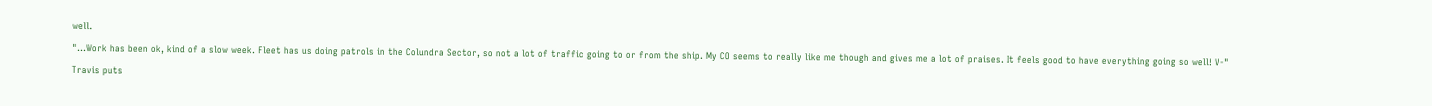well.

"…Work has been ok, kind of a slow week. Fleet has us doing patrols in the Colundra Sector, so not a lot of traffic going to or from the ship. My CO seems to really like me though and gives me a lot of praises. It feels good to have everything going so well! V-"

Travis puts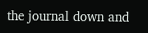the journal down and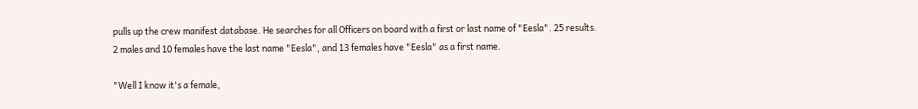pulls up the crew manifest database. He searches for all Officers on board with a first or last name of "Eesla". 25 results. 2 males and 10 females have the last name "Eesla", and 13 females have "Eesla" as a first name.

"Well I know it's a female,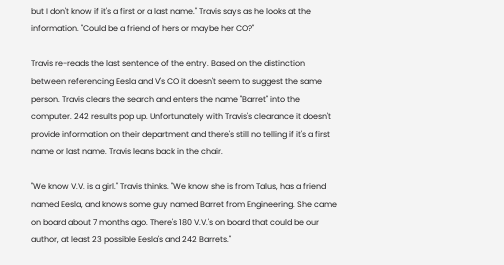but I don't know if it's a first or a last name." Travis says as he looks at the information. "Could be a friend of hers or maybe her CO?"

Travis re-reads the last sentence of the entry. Based on the distinction between referencing Eesla and V's CO it doesn't seem to suggest the same person. Travis clears the search and enters the name "Barret" into the computer. 242 results pop up. Unfortunately with Travis's clearance it doesn't provide information on their department and there's still no telling if it's a first name or last name. Travis leans back in the chair.

"We know V.V. is a girl." Travis thinks. "We know she is from Talus, has a friend named Eesla, and knows some guy named Barret from Engineering. She came on board about 7 months ago. There's 180 V.V.'s on board that could be our author, at least 23 possible Eesla's and 242 Barrets."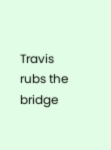Travis rubs the bridge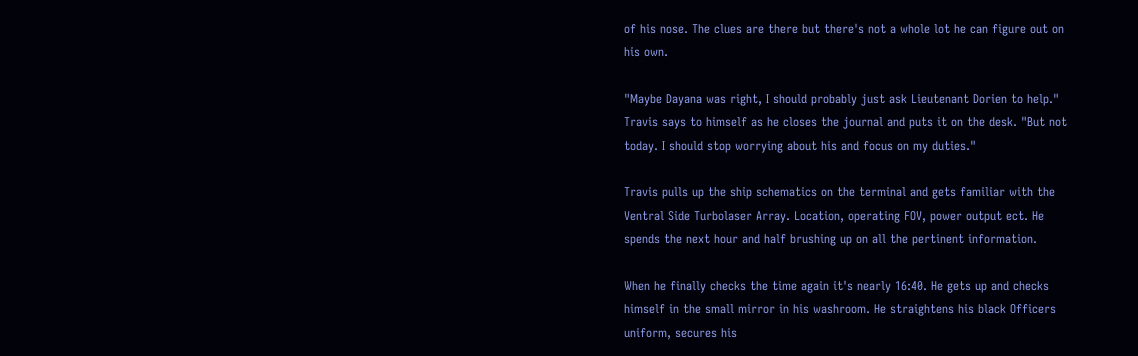of his nose. The clues are there but there's not a whole lot he can figure out on his own.

"Maybe Dayana was right, I should probably just ask Lieutenant Dorien to help." Travis says to himself as he closes the journal and puts it on the desk. "But not today. I should stop worrying about his and focus on my duties."

Travis pulls up the ship schematics on the terminal and gets familiar with the Ventral Side Turbolaser Array. Location, operating FOV, power output ect. He spends the next hour and half brushing up on all the pertinent information.

When he finally checks the time again it's nearly 16:40. He gets up and checks himself in the small mirror in his washroom. He straightens his black Officers uniform, secures his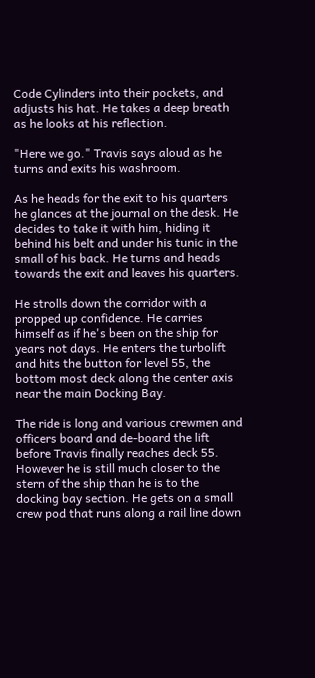Code Cylinders into their pockets, and adjusts his hat. He takes a deep breath as he looks at his reflection.

"Here we go." Travis says aloud as he turns and exits his washroom.

As he heads for the exit to his quarters he glances at the journal on the desk. He decides to take it with him, hiding it behind his belt and under his tunic in the small of his back. He turns and heads towards the exit and leaves his quarters.

He strolls down the corridor with a propped up confidence. He carries himself as if he's been on the ship for years not days. He enters the turbolift and hits the button for level 55, the bottom most deck along the center axis near the main Docking Bay.

The ride is long and various crewmen and officers board and de-board the lift before Travis finally reaches deck 55. However he is still much closer to the stern of the ship than he is to the docking bay section. He gets on a small crew pod that runs along a rail line down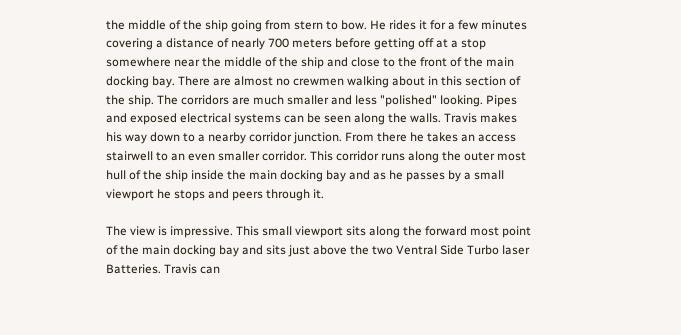the middle of the ship going from stern to bow. He rides it for a few minutes covering a distance of nearly 700 meters before getting off at a stop somewhere near the middle of the ship and close to the front of the main docking bay. There are almost no crewmen walking about in this section of the ship. The corridors are much smaller and less "polished" looking. Pipes and exposed electrical systems can be seen along the walls. Travis makes his way down to a nearby corridor junction. From there he takes an access stairwell to an even smaller corridor. This corridor runs along the outer most hull of the ship inside the main docking bay and as he passes by a small viewport he stops and peers through it.

The view is impressive. This small viewport sits along the forward most point of the main docking bay and sits just above the two Ventral Side Turbo laser Batteries. Travis can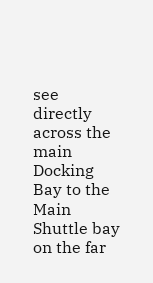see directly across the main Docking Bay to the Main Shuttle bay on the far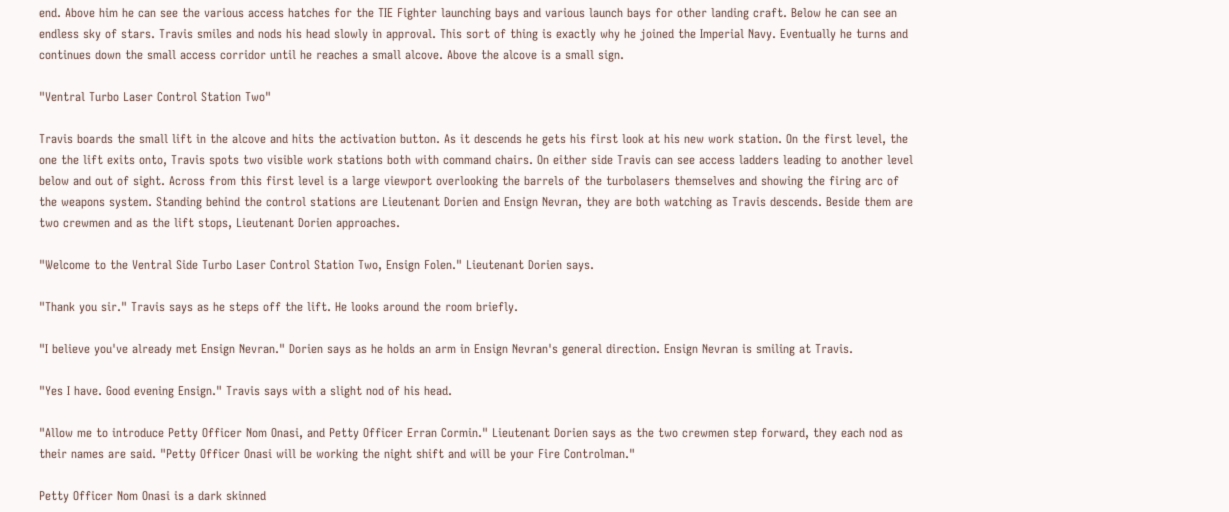end. Above him he can see the various access hatches for the TIE Fighter launching bays and various launch bays for other landing craft. Below he can see an endless sky of stars. Travis smiles and nods his head slowly in approval. This sort of thing is exactly why he joined the Imperial Navy. Eventually he turns and continues down the small access corridor until he reaches a small alcove. Above the alcove is a small sign.

"Ventral Turbo Laser Control Station Two"

Travis boards the small lift in the alcove and hits the activation button. As it descends he gets his first look at his new work station. On the first level, the one the lift exits onto, Travis spots two visible work stations both with command chairs. On either side Travis can see access ladders leading to another level below and out of sight. Across from this first level is a large viewport overlooking the barrels of the turbolasers themselves and showing the firing arc of the weapons system. Standing behind the control stations are Lieutenant Dorien and Ensign Nevran, they are both watching as Travis descends. Beside them are two crewmen and as the lift stops, Lieutenant Dorien approaches.

"Welcome to the Ventral Side Turbo Laser Control Station Two, Ensign Folen." Lieutenant Dorien says.

"Thank you sir." Travis says as he steps off the lift. He looks around the room briefly.

"I believe you've already met Ensign Nevran." Dorien says as he holds an arm in Ensign Nevran's general direction. Ensign Nevran is smiling at Travis.

"Yes I have. Good evening Ensign." Travis says with a slight nod of his head.

"Allow me to introduce Petty Officer Nom Onasi, and Petty Officer Erran Cormin." Lieutenant Dorien says as the two crewmen step forward, they each nod as their names are said. "Petty Officer Onasi will be working the night shift and will be your Fire Controlman."

Petty Officer Nom Onasi is a dark skinned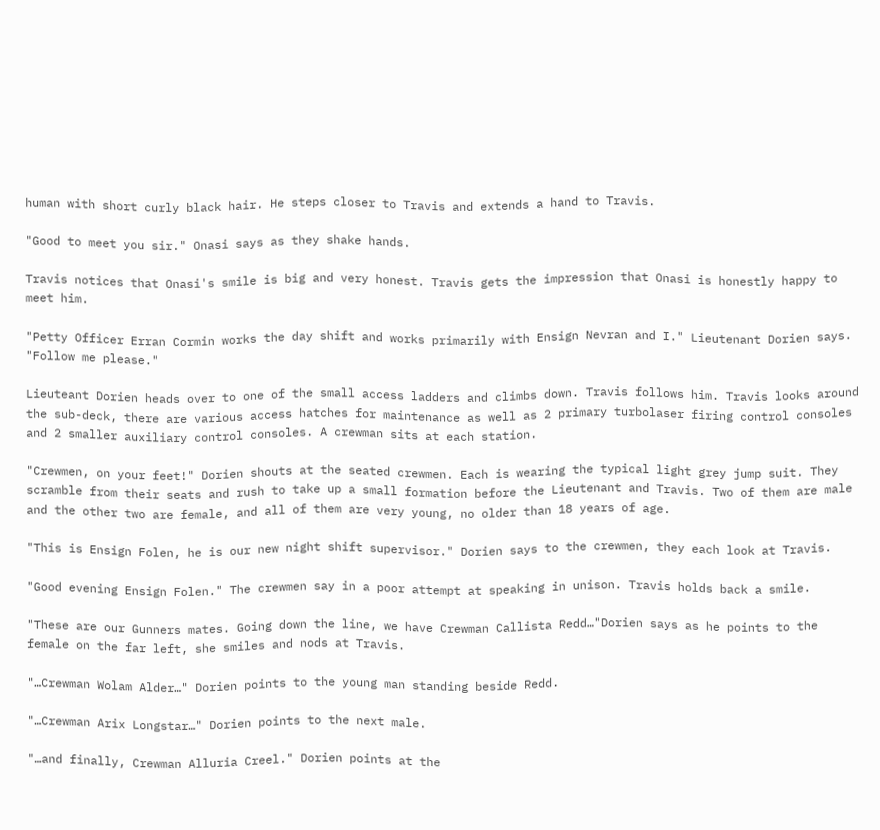human with short curly black hair. He steps closer to Travis and extends a hand to Travis.

"Good to meet you sir." Onasi says as they shake hands.

Travis notices that Onasi's smile is big and very honest. Travis gets the impression that Onasi is honestly happy to meet him.

"Petty Officer Erran Cormin works the day shift and works primarily with Ensign Nevran and I." Lieutenant Dorien says. "Follow me please."

Lieuteant Dorien heads over to one of the small access ladders and climbs down. Travis follows him. Travis looks around the sub-deck, there are various access hatches for maintenance as well as 2 primary turbolaser firing control consoles and 2 smaller auxiliary control consoles. A crewman sits at each station.

"Crewmen, on your feet!" Dorien shouts at the seated crewmen. Each is wearing the typical light grey jump suit. They scramble from their seats and rush to take up a small formation before the Lieutenant and Travis. Two of them are male and the other two are female, and all of them are very young, no older than 18 years of age.

"This is Ensign Folen, he is our new night shift supervisor." Dorien says to the crewmen, they each look at Travis.

"Good evening Ensign Folen." The crewmen say in a poor attempt at speaking in unison. Travis holds back a smile.

"These are our Gunners mates. Going down the line, we have Crewman Callista Redd…"Dorien says as he points to the female on the far left, she smiles and nods at Travis.

"…Crewman Wolam Alder…" Dorien points to the young man standing beside Redd.

"…Crewman Arix Longstar…" Dorien points to the next male.

"…and finally, Crewman Alluria Creel." Dorien points at the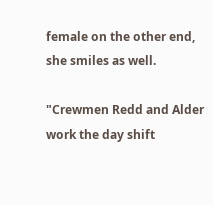female on the other end, she smiles as well.

"Crewmen Redd and Alder work the day shift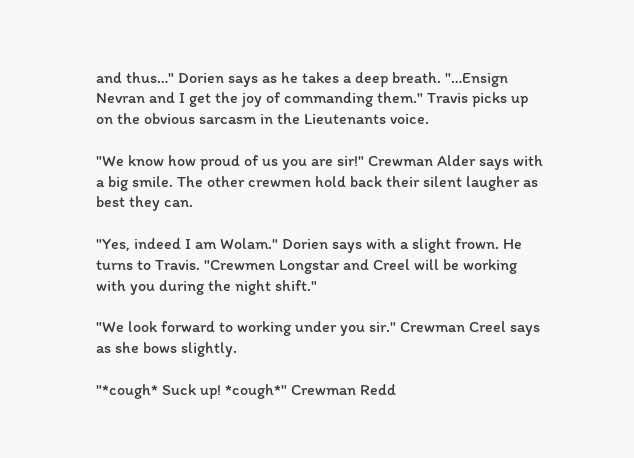and thus…" Dorien says as he takes a deep breath. "…Ensign Nevran and I get the joy of commanding them." Travis picks up on the obvious sarcasm in the Lieutenants voice.

"We know how proud of us you are sir!" Crewman Alder says with a big smile. The other crewmen hold back their silent laugher as best they can.

"Yes, indeed I am Wolam." Dorien says with a slight frown. He turns to Travis. "Crewmen Longstar and Creel will be working with you during the night shift."

"We look forward to working under you sir." Crewman Creel says as she bows slightly.

"*cough* Suck up! *cough*" Crewman Redd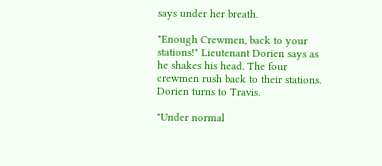says under her breath.

"Enough Crewmen, back to your stations!" Lieutenant Dorien says as he shakes his head. The four crewmen rush back to their stations. Dorien turns to Travis.

"Under normal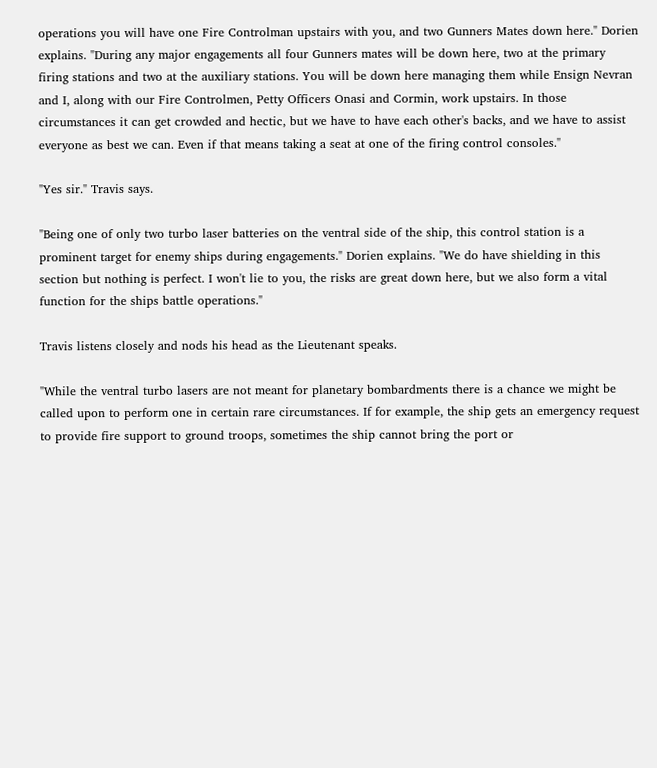operations you will have one Fire Controlman upstairs with you, and two Gunners Mates down here." Dorien explains. "During any major engagements all four Gunners mates will be down here, two at the primary firing stations and two at the auxiliary stations. You will be down here managing them while Ensign Nevran and I, along with our Fire Controlmen, Petty Officers Onasi and Cormin, work upstairs. In those circumstances it can get crowded and hectic, but we have to have each other's backs, and we have to assist everyone as best we can. Even if that means taking a seat at one of the firing control consoles."

"Yes sir." Travis says.

"Being one of only two turbo laser batteries on the ventral side of the ship, this control station is a prominent target for enemy ships during engagements." Dorien explains. "We do have shielding in this section but nothing is perfect. I won't lie to you, the risks are great down here, but we also form a vital function for the ships battle operations."

Travis listens closely and nods his head as the Lieutenant speaks.

"While the ventral turbo lasers are not meant for planetary bombardments there is a chance we might be called upon to perform one in certain rare circumstances. If for example, the ship gets an emergency request to provide fire support to ground troops, sometimes the ship cannot bring the port or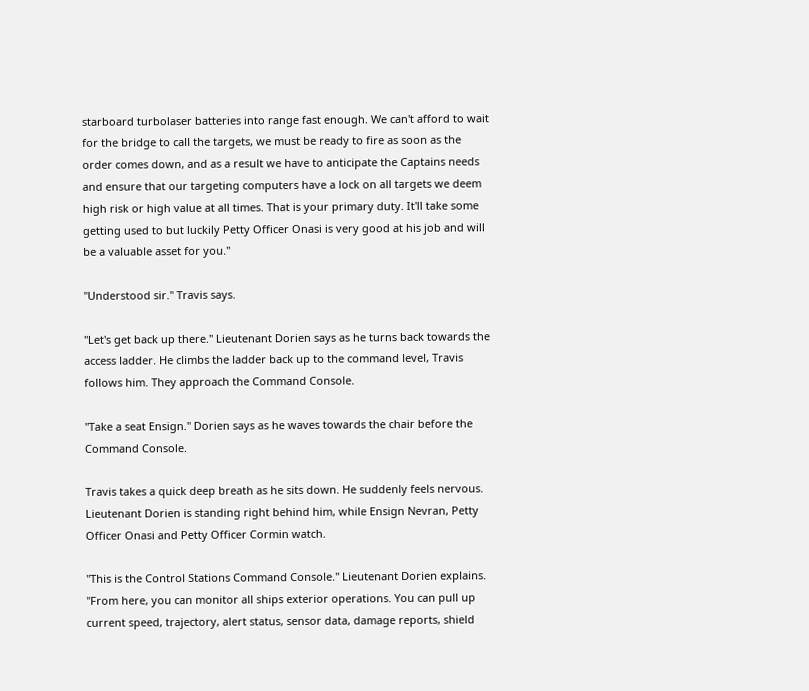starboard turbolaser batteries into range fast enough. We can't afford to wait for the bridge to call the targets, we must be ready to fire as soon as the order comes down, and as a result we have to anticipate the Captains needs and ensure that our targeting computers have a lock on all targets we deem high risk or high value at all times. That is your primary duty. It'll take some getting used to but luckily Petty Officer Onasi is very good at his job and will be a valuable asset for you."

"Understood sir." Travis says.

"Let's get back up there." Lieutenant Dorien says as he turns back towards the access ladder. He climbs the ladder back up to the command level, Travis follows him. They approach the Command Console.

"Take a seat Ensign." Dorien says as he waves towards the chair before the Command Console.

Travis takes a quick deep breath as he sits down. He suddenly feels nervous. Lieutenant Dorien is standing right behind him, while Ensign Nevran, Petty Officer Onasi and Petty Officer Cormin watch.

"This is the Control Stations Command Console." Lieutenant Dorien explains. "From here, you can monitor all ships exterior operations. You can pull up current speed, trajectory, alert status, sensor data, damage reports, shield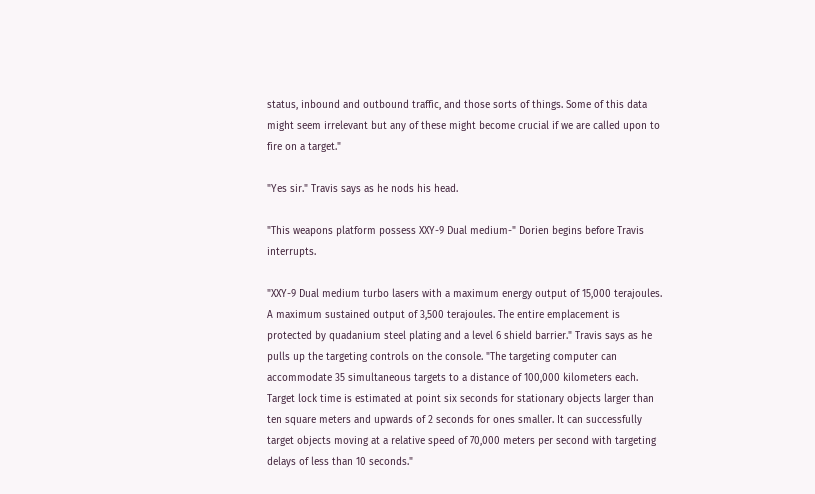status, inbound and outbound traffic, and those sorts of things. Some of this data might seem irrelevant but any of these might become crucial if we are called upon to fire on a target."

"Yes sir." Travis says as he nods his head.

"This weapons platform possess XXY-9 Dual medium-" Dorien begins before Travis interrupts.

"XXY-9 Dual medium turbo lasers with a maximum energy output of 15,000 terajoules. A maximum sustained output of 3,500 terajoules. The entire emplacement is protected by quadanium steel plating and a level 6 shield barrier." Travis says as he pulls up the targeting controls on the console. "The targeting computer can accommodate 35 simultaneous targets to a distance of 100,000 kilometers each. Target lock time is estimated at point six seconds for stationary objects larger than ten square meters and upwards of 2 seconds for ones smaller. It can successfully target objects moving at a relative speed of 70,000 meters per second with targeting delays of less than 10 seconds."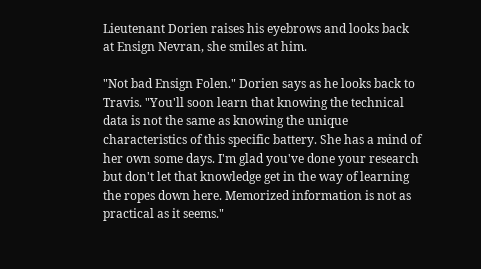Lieutenant Dorien raises his eyebrows and looks back at Ensign Nevran, she smiles at him.

"Not bad Ensign Folen." Dorien says as he looks back to Travis. "You'll soon learn that knowing the technical data is not the same as knowing the unique characteristics of this specific battery. She has a mind of her own some days. I'm glad you've done your research but don't let that knowledge get in the way of learning the ropes down here. Memorized information is not as practical as it seems."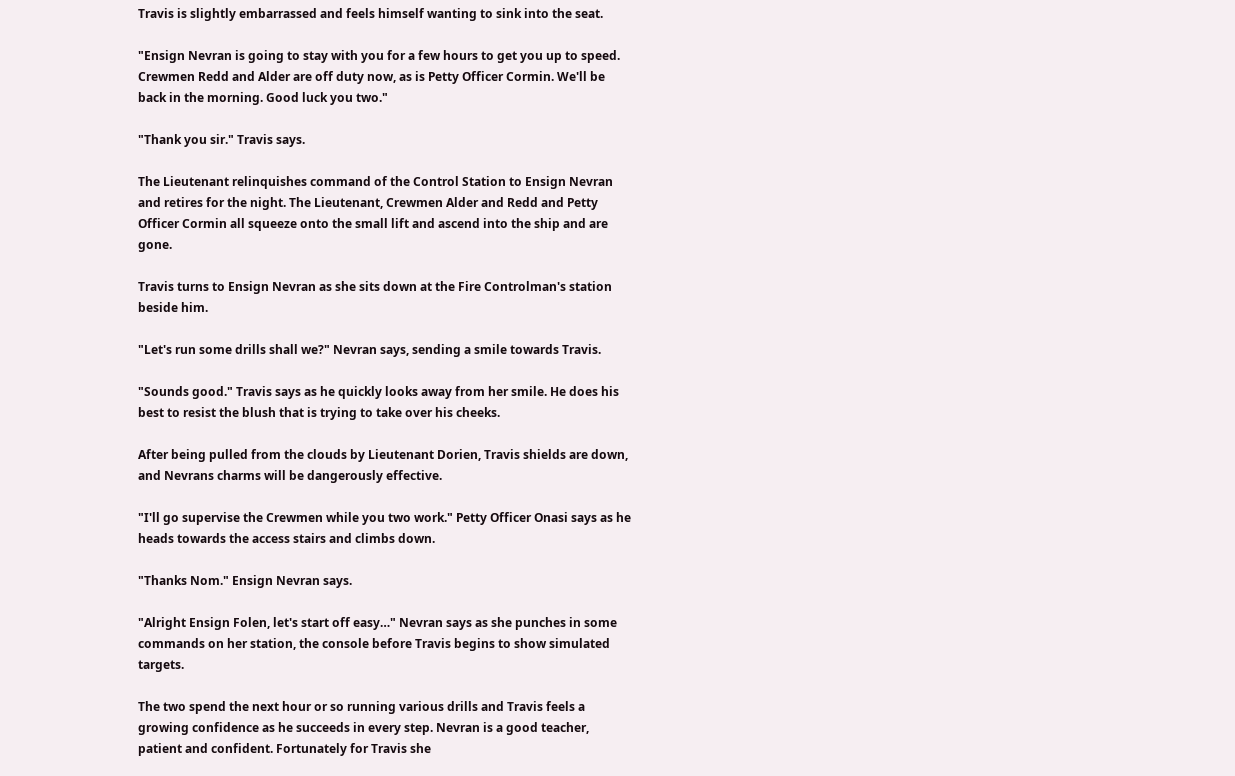Travis is slightly embarrassed and feels himself wanting to sink into the seat.

"Ensign Nevran is going to stay with you for a few hours to get you up to speed. Crewmen Redd and Alder are off duty now, as is Petty Officer Cormin. We'll be back in the morning. Good luck you two."

"Thank you sir." Travis says.

The Lieutenant relinquishes command of the Control Station to Ensign Nevran and retires for the night. The Lieutenant, Crewmen Alder and Redd and Petty Officer Cormin all squeeze onto the small lift and ascend into the ship and are gone.

Travis turns to Ensign Nevran as she sits down at the Fire Controlman's station beside him.

"Let's run some drills shall we?" Nevran says, sending a smile towards Travis.

"Sounds good." Travis says as he quickly looks away from her smile. He does his best to resist the blush that is trying to take over his cheeks.

After being pulled from the clouds by Lieutenant Dorien, Travis shields are down, and Nevrans charms will be dangerously effective.

"I'll go supervise the Crewmen while you two work." Petty Officer Onasi says as he heads towards the access stairs and climbs down.

"Thanks Nom." Ensign Nevran says.

"Alright Ensign Folen, let's start off easy…" Nevran says as she punches in some commands on her station, the console before Travis begins to show simulated targets.

The two spend the next hour or so running various drills and Travis feels a growing confidence as he succeeds in every step. Nevran is a good teacher, patient and confident. Fortunately for Travis she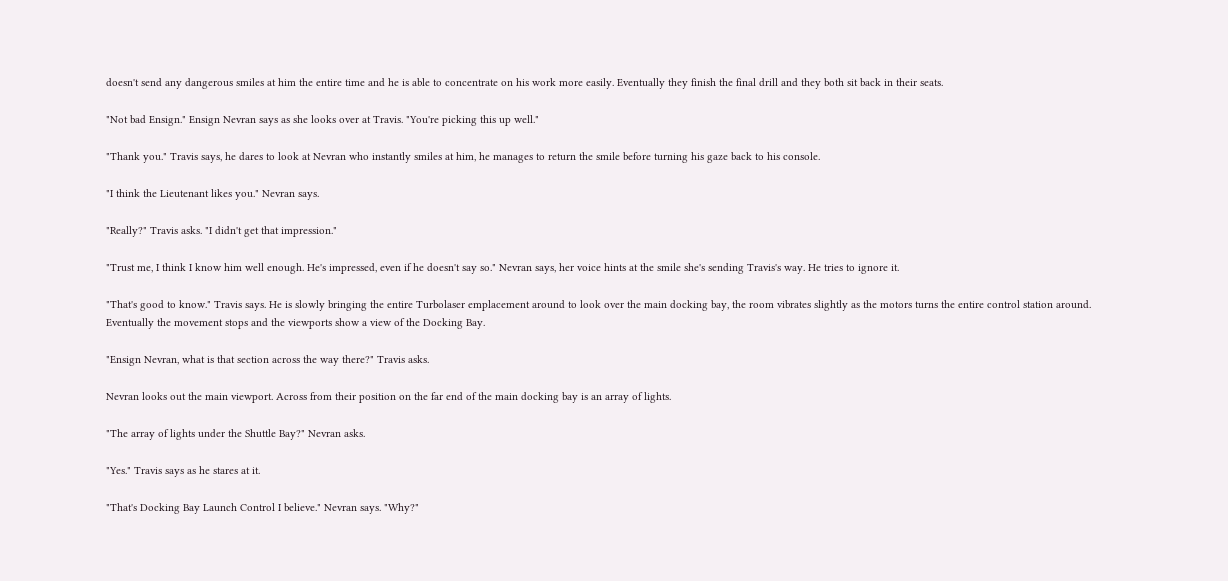doesn't send any dangerous smiles at him the entire time and he is able to concentrate on his work more easily. Eventually they finish the final drill and they both sit back in their seats.

"Not bad Ensign." Ensign Nevran says as she looks over at Travis. "You're picking this up well."

"Thank you." Travis says, he dares to look at Nevran who instantly smiles at him, he manages to return the smile before turning his gaze back to his console.

"I think the Lieutenant likes you." Nevran says.

"Really?" Travis asks. "I didn't get that impression."

"Trust me, I think I know him well enough. He's impressed, even if he doesn't say so." Nevran says, her voice hints at the smile she's sending Travis's way. He tries to ignore it.

"That's good to know." Travis says. He is slowly bringing the entire Turbolaser emplacement around to look over the main docking bay, the room vibrates slightly as the motors turns the entire control station around. Eventually the movement stops and the viewports show a view of the Docking Bay.

"Ensign Nevran, what is that section across the way there?" Travis asks.

Nevran looks out the main viewport. Across from their position on the far end of the main docking bay is an array of lights.

"The array of lights under the Shuttle Bay?" Nevran asks.

"Yes." Travis says as he stares at it.

"That's Docking Bay Launch Control I believe." Nevran says. "Why?"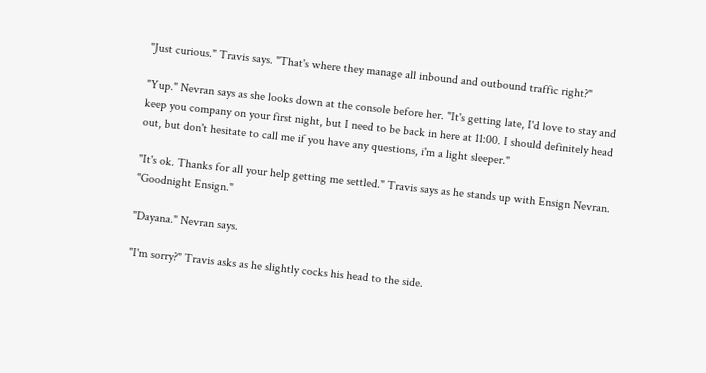"Just curious." Travis says. "That's where they manage all inbound and outbound traffic right?"

"Yup." Nevran says as she looks down at the console before her. "It's getting late, I'd love to stay and keep you company on your first night, but I need to be back in here at 11:00. I should definitely head out, but don't hesitate to call me if you have any questions, i'm a light sleeper."

"It's ok. Thanks for all your help getting me settled." Travis says as he stands up with Ensign Nevran. "Goodnight Ensign."

"Dayana." Nevran says.

"I'm sorry?" Travis asks as he slightly cocks his head to the side.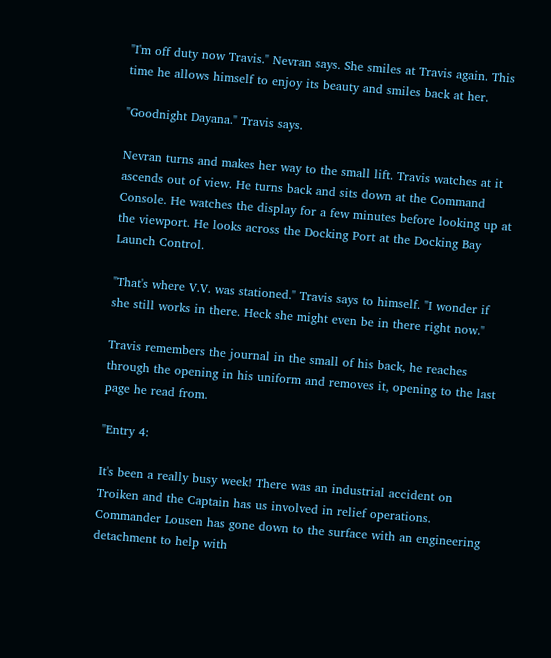"I'm off duty now Travis." Nevran says. She smiles at Travis again. This time he allows himself to enjoy its beauty and smiles back at her.

"Goodnight Dayana." Travis says.

Nevran turns and makes her way to the small lift. Travis watches at it ascends out of view. He turns back and sits down at the Command Console. He watches the display for a few minutes before looking up at the viewport. He looks across the Docking Port at the Docking Bay Launch Control.

"That's where V.V. was stationed." Travis says to himself. "I wonder if she still works in there. Heck she might even be in there right now."

Travis remembers the journal in the small of his back, he reaches through the opening in his uniform and removes it, opening to the last page he read from.

"Entry 4:

It's been a really busy week! There was an industrial accident on Troiken and the Captain has us involved in relief operations. Commander Lousen has gone down to the surface with an engineering detachment to help with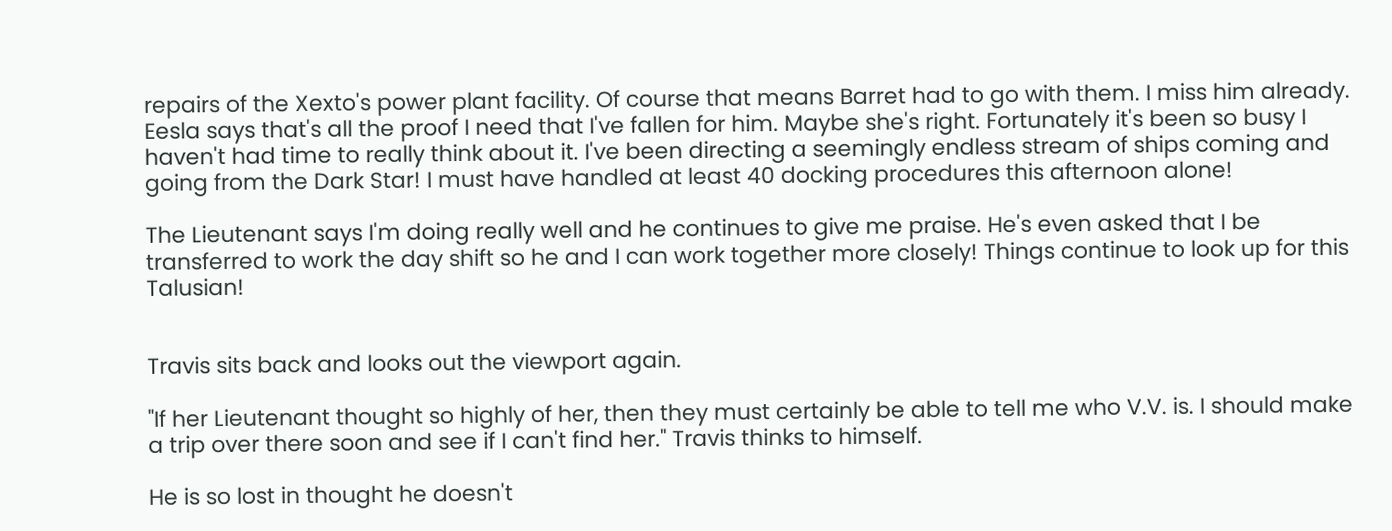repairs of the Xexto's power plant facility. Of course that means Barret had to go with them. I miss him already. Eesla says that's all the proof I need that I've fallen for him. Maybe she's right. Fortunately it's been so busy I haven't had time to really think about it. I've been directing a seemingly endless stream of ships coming and going from the Dark Star! I must have handled at least 40 docking procedures this afternoon alone!

The Lieutenant says I'm doing really well and he continues to give me praise. He's even asked that I be transferred to work the day shift so he and I can work together more closely! Things continue to look up for this Talusian!


Travis sits back and looks out the viewport again.

"If her Lieutenant thought so highly of her, then they must certainly be able to tell me who V.V. is. I should make a trip over there soon and see if I can't find her." Travis thinks to himself.

He is so lost in thought he doesn't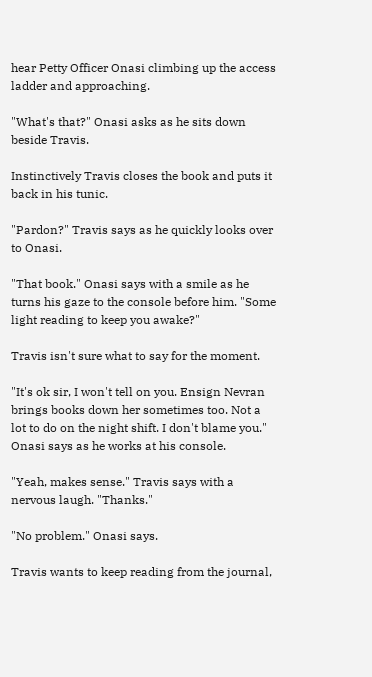hear Petty Officer Onasi climbing up the access ladder and approaching.

"What's that?" Onasi asks as he sits down beside Travis.

Instinctively Travis closes the book and puts it back in his tunic.

"Pardon?" Travis says as he quickly looks over to Onasi.

"That book." Onasi says with a smile as he turns his gaze to the console before him. "Some light reading to keep you awake?"

Travis isn't sure what to say for the moment.

"It's ok sir, I won't tell on you. Ensign Nevran brings books down her sometimes too. Not a lot to do on the night shift. I don't blame you." Onasi says as he works at his console.

"Yeah, makes sense." Travis says with a nervous laugh. "Thanks."

"No problem." Onasi says.

Travis wants to keep reading from the journal,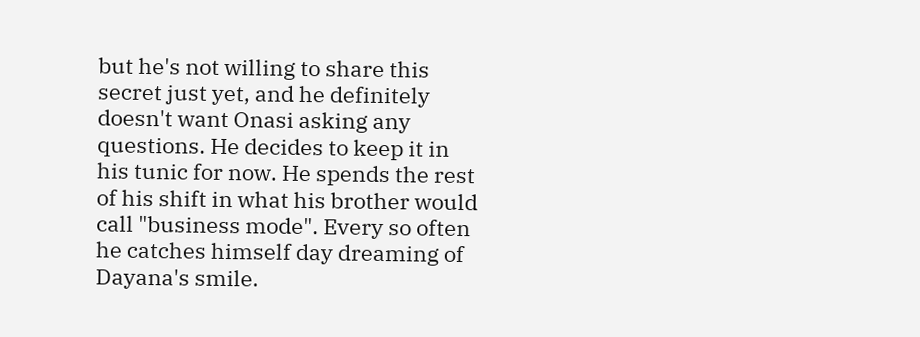but he's not willing to share this secret just yet, and he definitely doesn't want Onasi asking any questions. He decides to keep it in his tunic for now. He spends the rest of his shift in what his brother would call "business mode". Every so often he catches himself day dreaming of Dayana's smile.